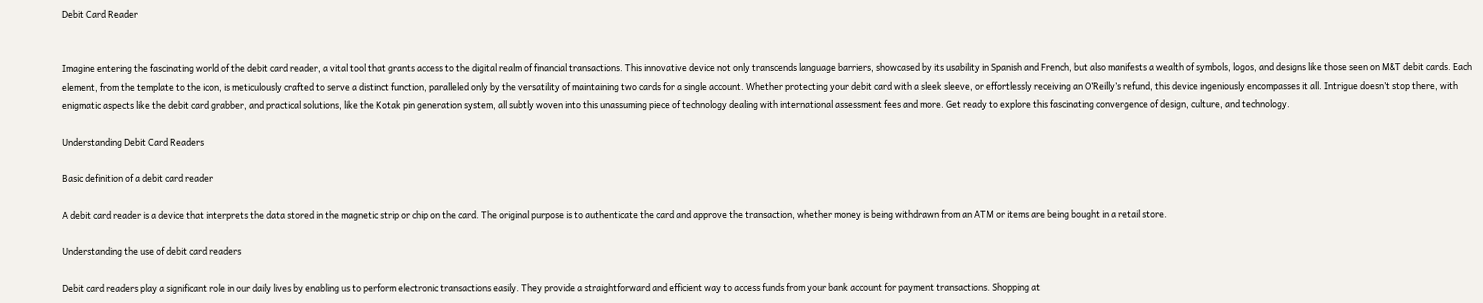Debit Card Reader


Imagine entering the fascinating world of the debit card reader, a vital tool that grants access to the digital realm of financial transactions. This innovative device not only transcends language barriers, showcased by its usability in Spanish and French, but also manifests a wealth of symbols, logos, and designs like those seen on M&T debit cards. Each element, from the template to the icon, is meticulously crafted to serve a distinct function, paralleled only by the versatility of maintaining two cards for a single account. Whether protecting your debit card with a sleek sleeve, or effortlessly receiving an O’Reilly’s refund, this device ingeniously encompasses it all. Intrigue doesn’t stop there, with enigmatic aspects like the debit card grabber, and practical solutions, like the Kotak pin generation system, all subtly woven into this unassuming piece of technology dealing with international assessment fees and more. Get ready to explore this fascinating convergence of design, culture, and technology.

Understanding Debit Card Readers

Basic definition of a debit card reader

A debit card reader is a device that interprets the data stored in the magnetic strip or chip on the card. The original purpose is to authenticate the card and approve the transaction, whether money is being withdrawn from an ATM or items are being bought in a retail store.

Understanding the use of debit card readers

Debit card readers play a significant role in our daily lives by enabling us to perform electronic transactions easily. They provide a straightforward and efficient way to access funds from your bank account for payment transactions. Shopping at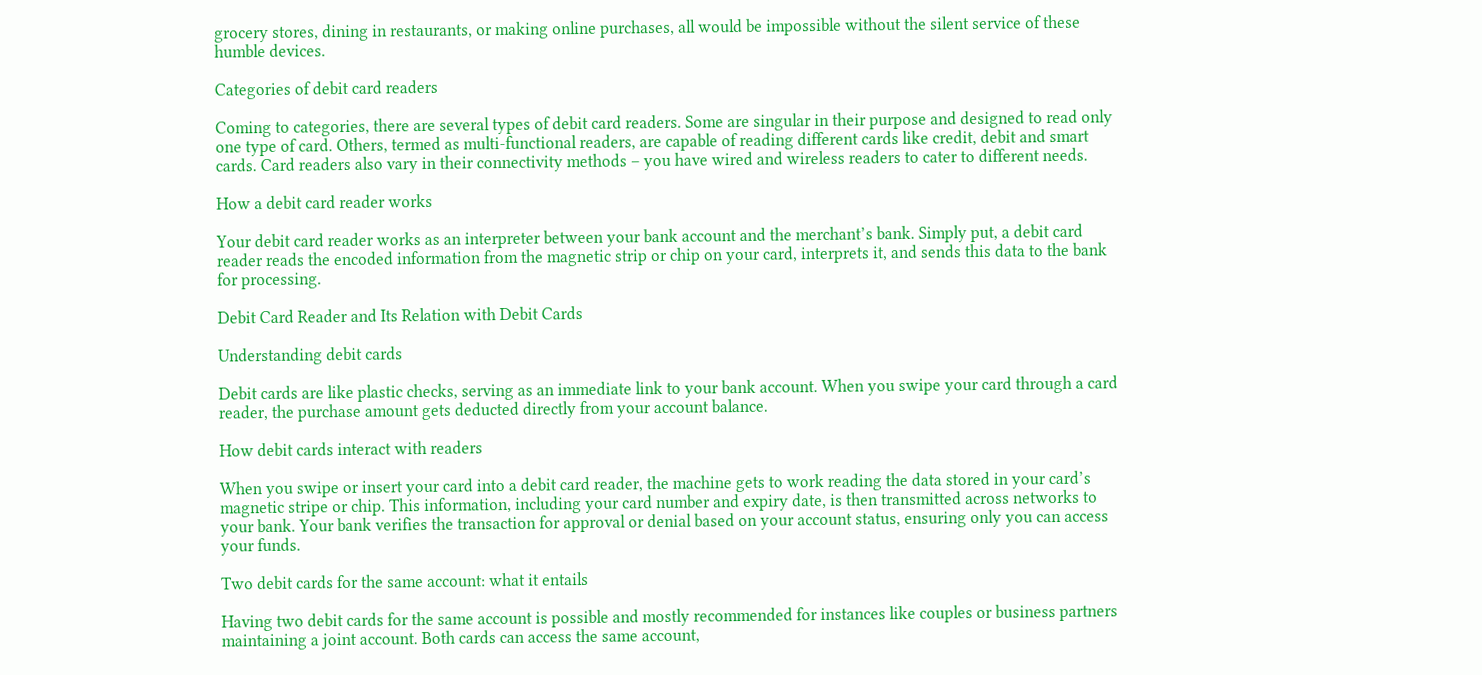grocery stores, dining in restaurants, or making online purchases, all would be impossible without the silent service of these humble devices.

Categories of debit card readers

Coming to categories, there are several types of debit card readers. Some are singular in their purpose and designed to read only one type of card. Others, termed as multi-functional readers, are capable of reading different cards like credit, debit and smart cards. Card readers also vary in their connectivity methods – you have wired and wireless readers to cater to different needs.

How a debit card reader works

Your debit card reader works as an interpreter between your bank account and the merchant’s bank. Simply put, a debit card reader reads the encoded information from the magnetic strip or chip on your card, interprets it, and sends this data to the bank for processing.

Debit Card Reader and Its Relation with Debit Cards

Understanding debit cards

Debit cards are like plastic checks, serving as an immediate link to your bank account. When you swipe your card through a card reader, the purchase amount gets deducted directly from your account balance.

How debit cards interact with readers

When you swipe or insert your card into a debit card reader, the machine gets to work reading the data stored in your card’s magnetic stripe or chip. This information, including your card number and expiry date, is then transmitted across networks to your bank. Your bank verifies the transaction for approval or denial based on your account status, ensuring only you can access your funds.

Two debit cards for the same account: what it entails

Having two debit cards for the same account is possible and mostly recommended for instances like couples or business partners maintaining a joint account. Both cards can access the same account,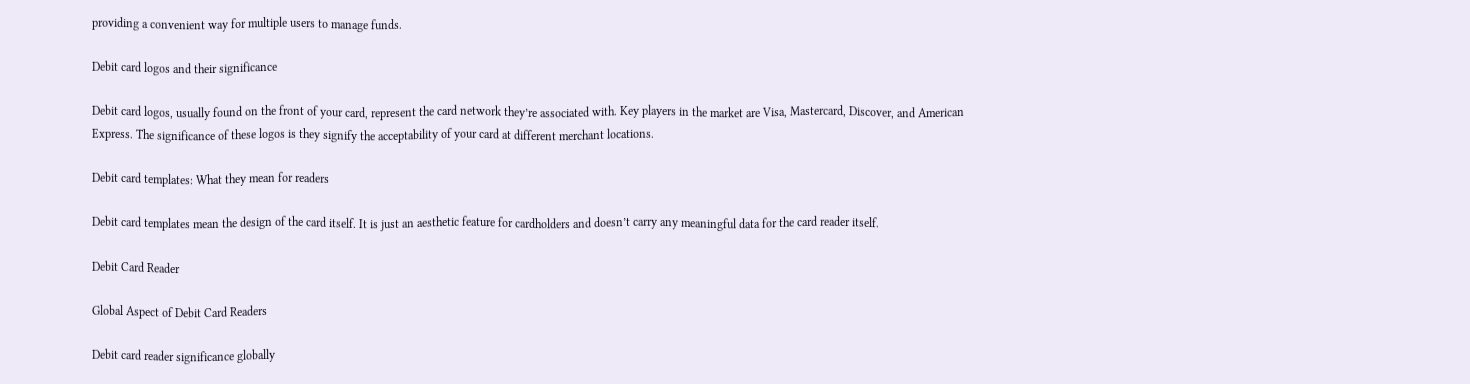providing a convenient way for multiple users to manage funds.

Debit card logos and their significance

Debit card logos, usually found on the front of your card, represent the card network they’re associated with. Key players in the market are Visa, Mastercard, Discover, and American Express. The significance of these logos is they signify the acceptability of your card at different merchant locations.

Debit card templates: What they mean for readers

Debit card templates mean the design of the card itself. It is just an aesthetic feature for cardholders and doesn’t carry any meaningful data for the card reader itself.

Debit Card Reader

Global Aspect of Debit Card Readers

Debit card reader significance globally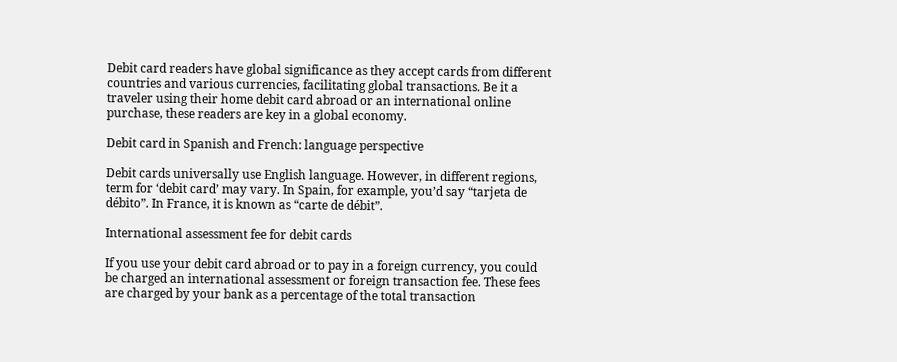Debit card readers have global significance as they accept cards from different countries and various currencies, facilitating global transactions. Be it a traveler using their home debit card abroad or an international online purchase, these readers are key in a global economy.

Debit card in Spanish and French: language perspective

Debit cards universally use English language. However, in different regions, term for ‘debit card’ may vary. In Spain, for example, you’d say “tarjeta de débito”. In France, it is known as “carte de débit”.

International assessment fee for debit cards

If you use your debit card abroad or to pay in a foreign currency, you could be charged an international assessment or foreign transaction fee. These fees are charged by your bank as a percentage of the total transaction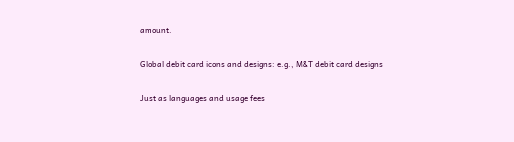amount.

Global debit card icons and designs: e.g., M&T debit card designs

Just as languages and usage fees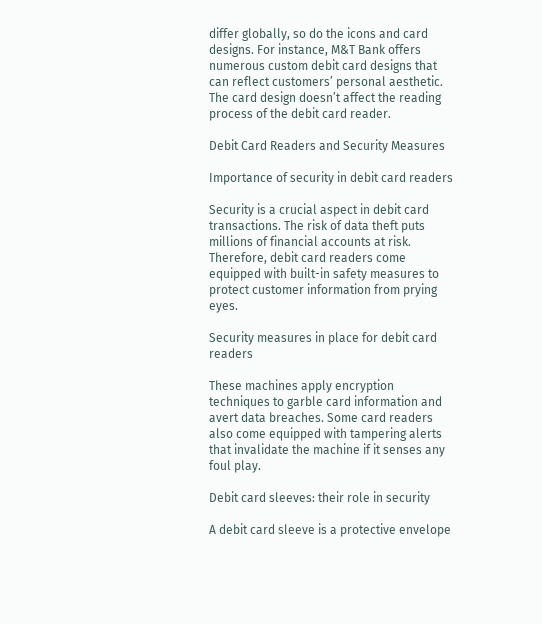differ globally, so do the icons and card designs. For instance, M&T Bank offers numerous custom debit card designs that can reflect customers’ personal aesthetic. The card design doesn’t affect the reading process of the debit card reader.

Debit Card Readers and Security Measures

Importance of security in debit card readers

Security is a crucial aspect in debit card transactions. The risk of data theft puts millions of financial accounts at risk. Therefore, debit card readers come equipped with built-in safety measures to protect customer information from prying eyes.

Security measures in place for debit card readers

These machines apply encryption techniques to garble card information and avert data breaches. Some card readers also come equipped with tampering alerts that invalidate the machine if it senses any foul play.

Debit card sleeves: their role in security

A debit card sleeve is a protective envelope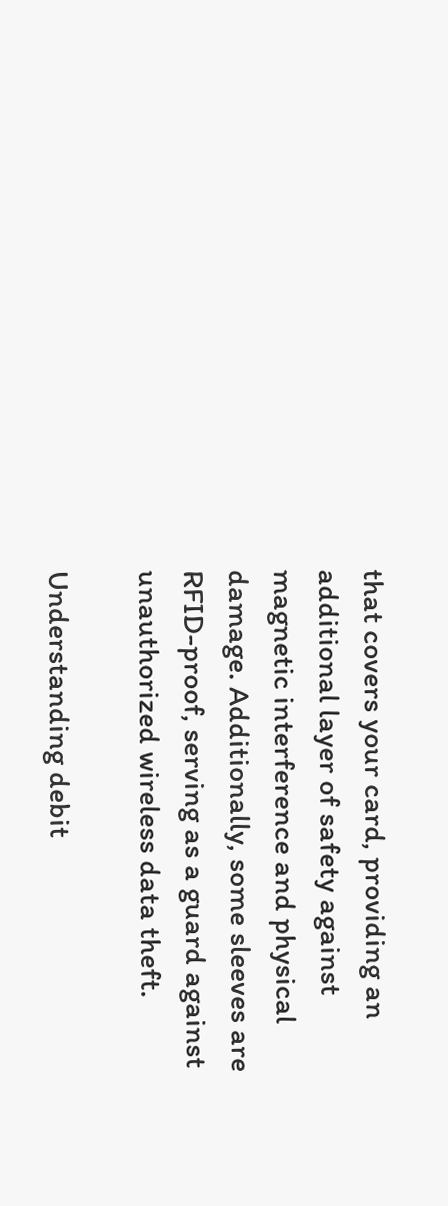that covers your card, providing an additional layer of safety against magnetic interference and physical damage. Additionally, some sleeves are RFID-proof, serving as a guard against unauthorized wireless data theft.

Understanding debit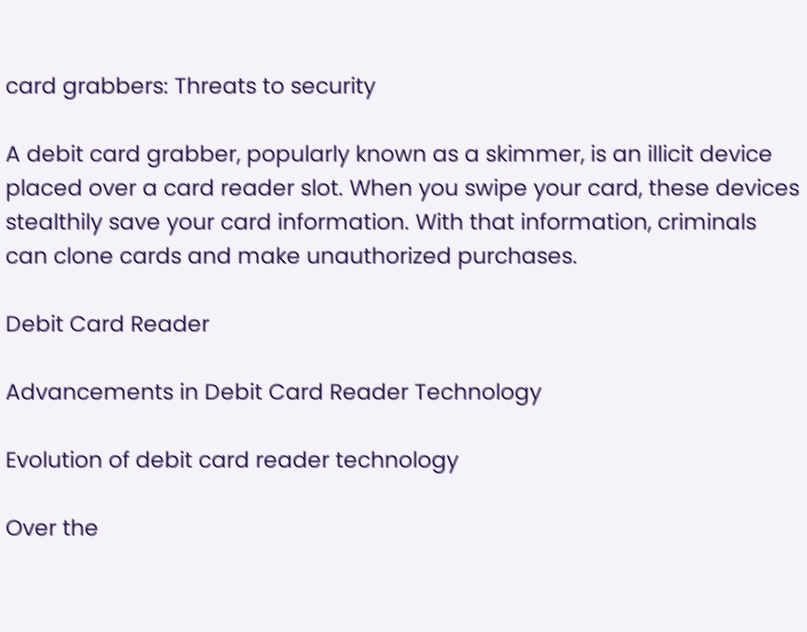card grabbers: Threats to security

A debit card grabber, popularly known as a skimmer, is an illicit device placed over a card reader slot. When you swipe your card, these devices stealthily save your card information. With that information, criminals can clone cards and make unauthorized purchases.

Debit Card Reader

Advancements in Debit Card Reader Technology

Evolution of debit card reader technology

Over the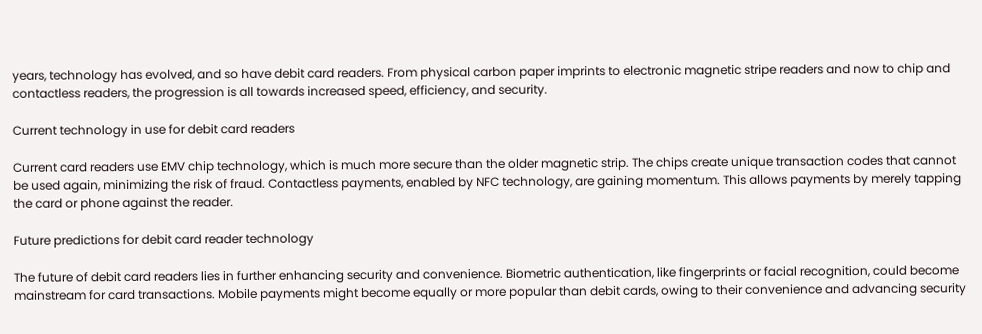years, technology has evolved, and so have debit card readers. From physical carbon paper imprints to electronic magnetic stripe readers and now to chip and contactless readers, the progression is all towards increased speed, efficiency, and security.

Current technology in use for debit card readers

Current card readers use EMV chip technology, which is much more secure than the older magnetic strip. The chips create unique transaction codes that cannot be used again, minimizing the risk of fraud. Contactless payments, enabled by NFC technology, are gaining momentum. This allows payments by merely tapping the card or phone against the reader.

Future predictions for debit card reader technology

The future of debit card readers lies in further enhancing security and convenience. Biometric authentication, like fingerprints or facial recognition, could become mainstream for card transactions. Mobile payments might become equally or more popular than debit cards, owing to their convenience and advancing security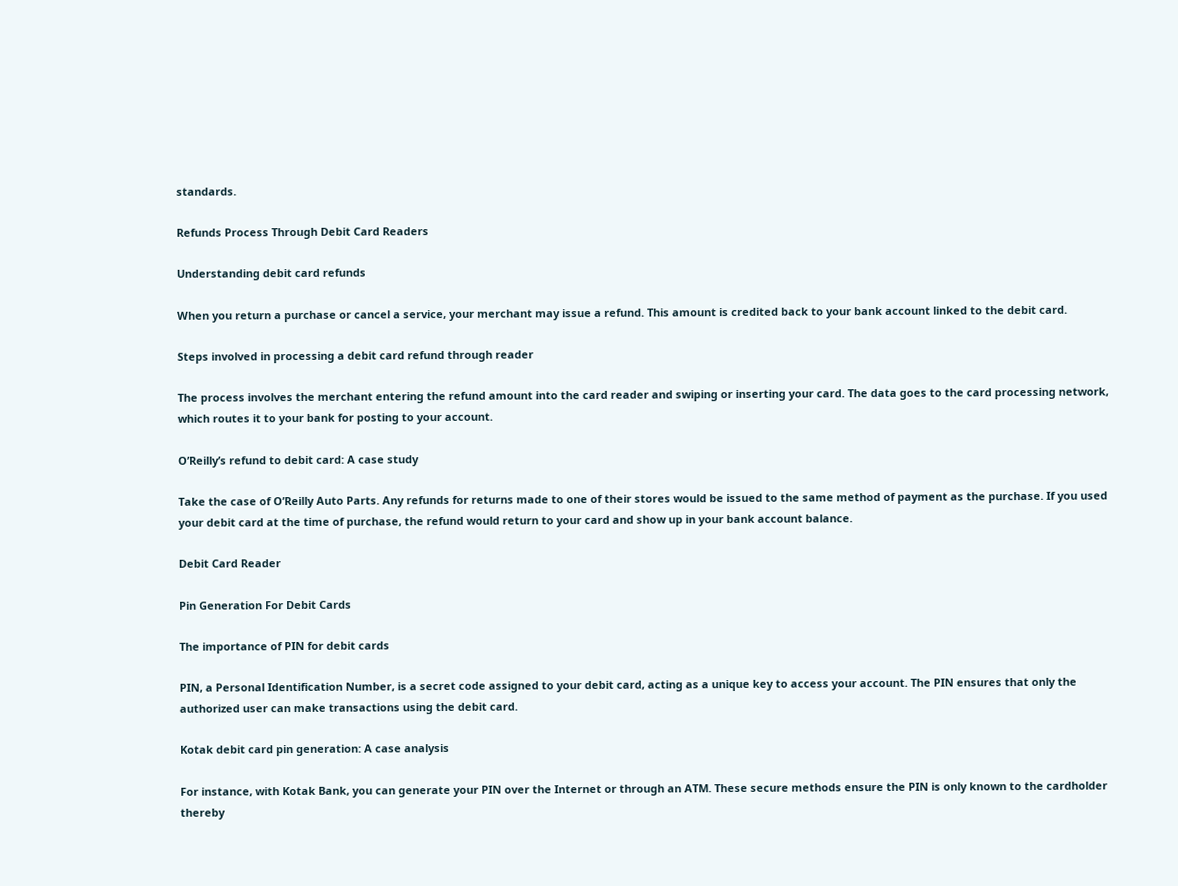standards.

Refunds Process Through Debit Card Readers

Understanding debit card refunds

When you return a purchase or cancel a service, your merchant may issue a refund. This amount is credited back to your bank account linked to the debit card.

Steps involved in processing a debit card refund through reader

The process involves the merchant entering the refund amount into the card reader and swiping or inserting your card. The data goes to the card processing network, which routes it to your bank for posting to your account.

O’Reilly’s refund to debit card: A case study

Take the case of O’Reilly Auto Parts. Any refunds for returns made to one of their stores would be issued to the same method of payment as the purchase. If you used your debit card at the time of purchase, the refund would return to your card and show up in your bank account balance.

Debit Card Reader

Pin Generation For Debit Cards

The importance of PIN for debit cards

PIN, a Personal Identification Number, is a secret code assigned to your debit card, acting as a unique key to access your account. The PIN ensures that only the authorized user can make transactions using the debit card.

Kotak debit card pin generation: A case analysis

For instance, with Kotak Bank, you can generate your PIN over the Internet or through an ATM. These secure methods ensure the PIN is only known to the cardholder thereby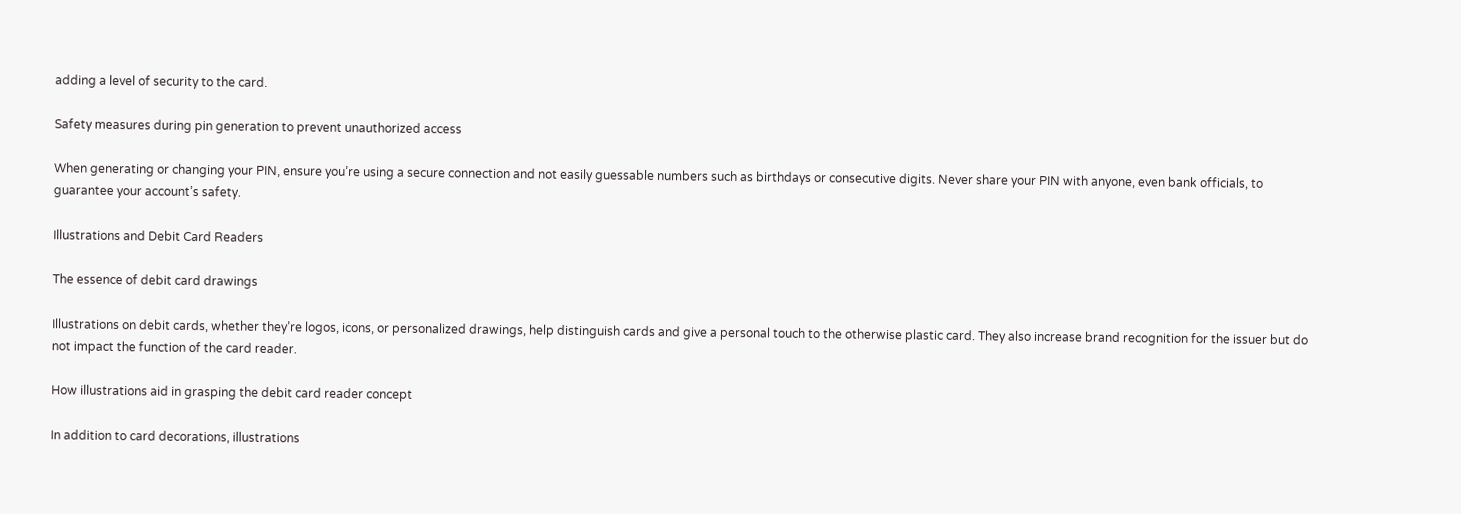adding a level of security to the card.

Safety measures during pin generation to prevent unauthorized access

When generating or changing your PIN, ensure you’re using a secure connection and not easily guessable numbers such as birthdays or consecutive digits. Never share your PIN with anyone, even bank officials, to guarantee your account’s safety.

Illustrations and Debit Card Readers

The essence of debit card drawings

Illustrations on debit cards, whether they’re logos, icons, or personalized drawings, help distinguish cards and give a personal touch to the otherwise plastic card. They also increase brand recognition for the issuer but do not impact the function of the card reader.

How illustrations aid in grasping the debit card reader concept

In addition to card decorations, illustrations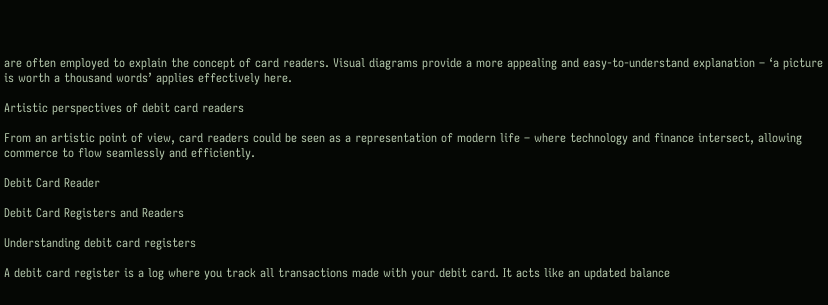are often employed to explain the concept of card readers. Visual diagrams provide a more appealing and easy-to-understand explanation – ‘a picture is worth a thousand words’ applies effectively here.

Artistic perspectives of debit card readers

From an artistic point of view, card readers could be seen as a representation of modern life – where technology and finance intersect, allowing commerce to flow seamlessly and efficiently.

Debit Card Reader

Debit Card Registers and Readers

Understanding debit card registers

A debit card register is a log where you track all transactions made with your debit card. It acts like an updated balance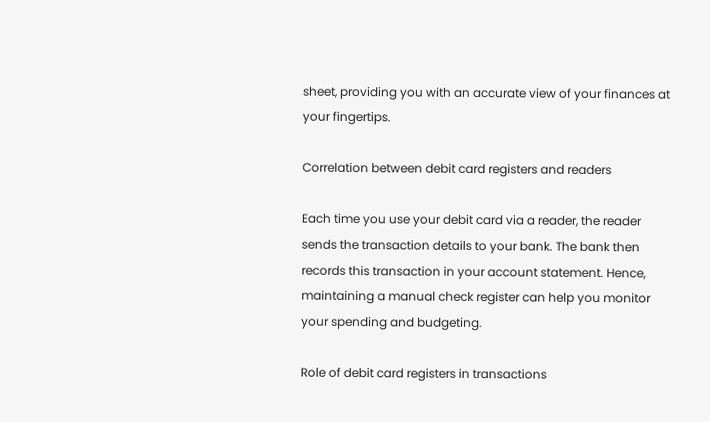sheet, providing you with an accurate view of your finances at your fingertips.

Correlation between debit card registers and readers

Each time you use your debit card via a reader, the reader sends the transaction details to your bank. The bank then records this transaction in your account statement. Hence, maintaining a manual check register can help you monitor your spending and budgeting.

Role of debit card registers in transactions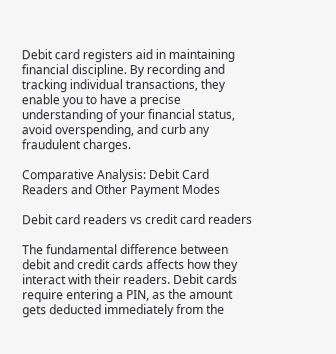Debit card registers aid in maintaining financial discipline. By recording and tracking individual transactions, they enable you to have a precise understanding of your financial status, avoid overspending, and curb any fraudulent charges.

Comparative Analysis: Debit Card Readers and Other Payment Modes

Debit card readers vs credit card readers

The fundamental difference between debit and credit cards affects how they interact with their readers. Debit cards require entering a PIN, as the amount gets deducted immediately from the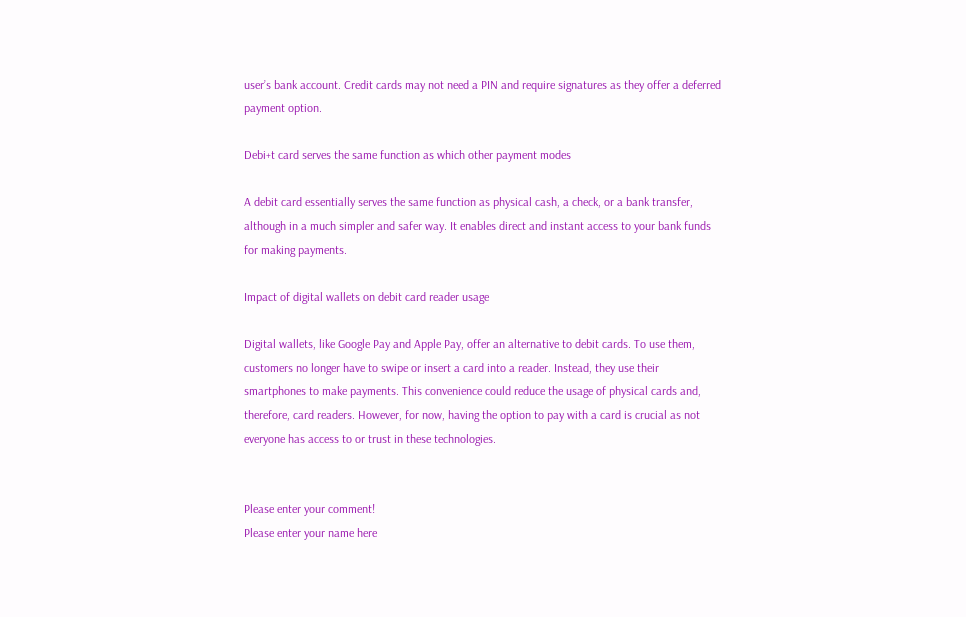user’s bank account. Credit cards may not need a PIN and require signatures as they offer a deferred payment option.

Debi+t card serves the same function as which other payment modes

A debit card essentially serves the same function as physical cash, a check, or a bank transfer, although in a much simpler and safer way. It enables direct and instant access to your bank funds for making payments.

Impact of digital wallets on debit card reader usage

Digital wallets, like Google Pay and Apple Pay, offer an alternative to debit cards. To use them, customers no longer have to swipe or insert a card into a reader. Instead, they use their smartphones to make payments. This convenience could reduce the usage of physical cards and, therefore, card readers. However, for now, having the option to pay with a card is crucial as not everyone has access to or trust in these technologies.


Please enter your comment!
Please enter your name here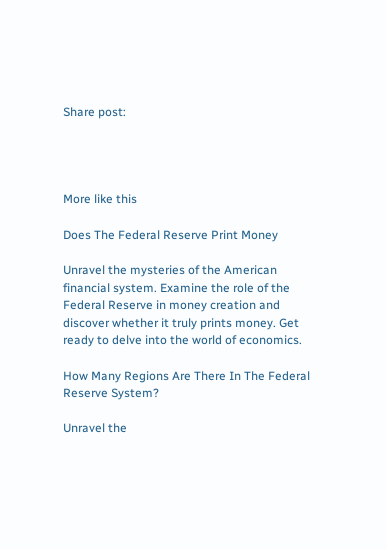Share post:




More like this

Does The Federal Reserve Print Money

Unravel the mysteries of the American financial system. Examine the role of the Federal Reserve in money creation and discover whether it truly prints money. Get ready to delve into the world of economics.

How Many Regions Are There In The Federal Reserve System?

Unravel the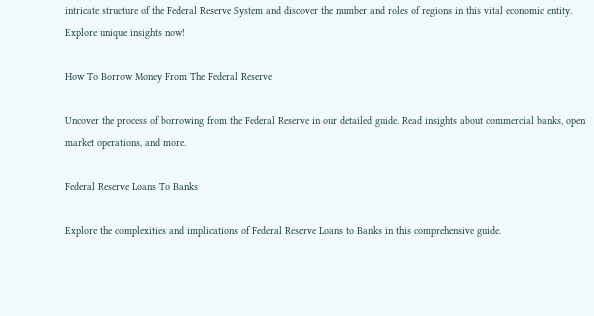intricate structure of the Federal Reserve System and discover the number and roles of regions in this vital economic entity. Explore unique insights now!

How To Borrow Money From The Federal Reserve

Uncover the process of borrowing from the Federal Reserve in our detailed guide. Read insights about commercial banks, open market operations, and more.

Federal Reserve Loans To Banks

Explore the complexities and implications of Federal Reserve Loans to Banks in this comprehensive guide.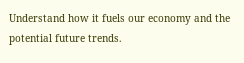Understand how it fuels our economy and the potential future trends.